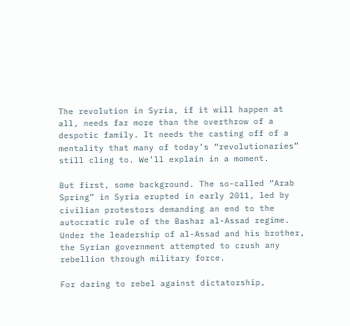The revolution in Syria, if it will happen at all, needs far more than the overthrow of a despotic family. It needs the casting off of a mentality that many of today’s “revolutionaries” still cling to. We’ll explain in a moment.

But first, some background. The so-called “Arab Spring” in Syria erupted in early 2011, led by civilian protestors demanding an end to the autocratic rule of the Bashar al-Assad regime. Under the leadership of al-Assad and his brother, the Syrian government attempted to crush any rebellion through military force.

For daring to rebel against dictatorship,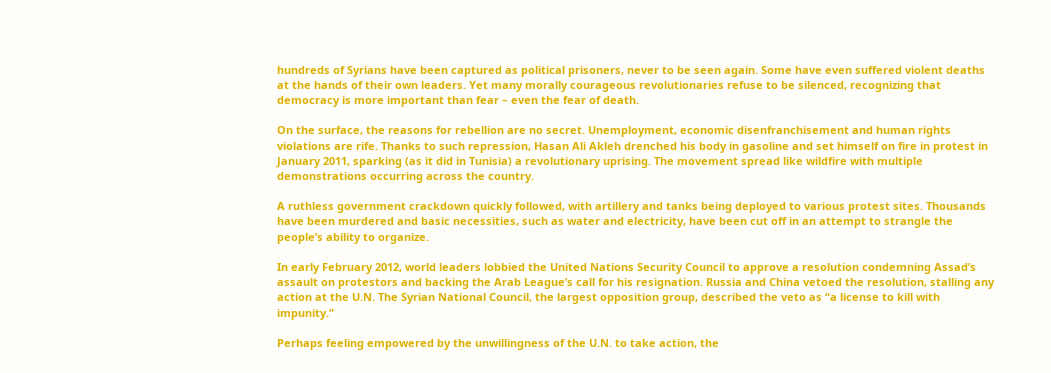hundreds of Syrians have been captured as political prisoners, never to be seen again. Some have even suffered violent deaths at the hands of their own leaders. Yet many morally courageous revolutionaries refuse to be silenced, recognizing that democracy is more important than fear – even the fear of death.

On the surface, the reasons for rebellion are no secret. Unemployment, economic disenfranchisement and human rights violations are rife. Thanks to such repression, Hasan Ali Akleh drenched his body in gasoline and set himself on fire in protest in January 2011, sparking (as it did in Tunisia) a revolutionary uprising. The movement spread like wildfire with multiple demonstrations occurring across the country.

A ruthless government crackdown quickly followed, with artillery and tanks being deployed to various protest sites. Thousands have been murdered and basic necessities, such as water and electricity, have been cut off in an attempt to strangle the people’s ability to organize.

In early February 2012, world leaders lobbied the United Nations Security Council to approve a resolution condemning Assad’s assault on protestors and backing the Arab League’s call for his resignation. Russia and China vetoed the resolution, stalling any action at the U.N. The Syrian National Council, the largest opposition group, described the veto as “a license to kill with impunity.”

Perhaps feeling empowered by the unwillingness of the U.N. to take action, the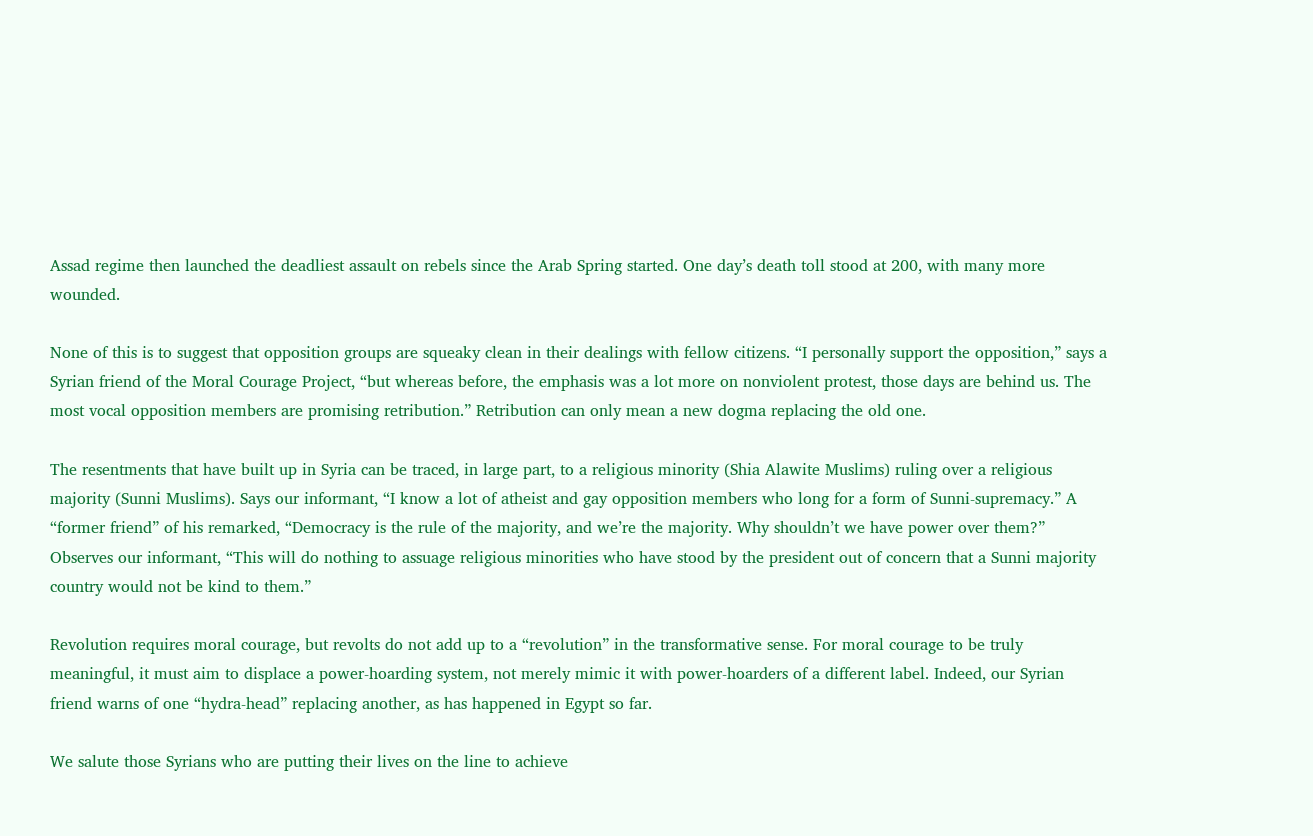Assad regime then launched the deadliest assault on rebels since the Arab Spring started. One day’s death toll stood at 200, with many more wounded.

None of this is to suggest that opposition groups are squeaky clean in their dealings with fellow citizens. “I personally support the opposition,” says a Syrian friend of the Moral Courage Project, “but whereas before, the emphasis was a lot more on nonviolent protest, those days are behind us. The most vocal opposition members are promising retribution.” Retribution can only mean a new dogma replacing the old one.

The resentments that have built up in Syria can be traced, in large part, to a religious minority (Shia Alawite Muslims) ruling over a religious majority (Sunni Muslims). Says our informant, “I know a lot of atheist and gay opposition members who long for a form of Sunni-supremacy.” A “former friend” of his remarked, “Democracy is the rule of the majority, and we’re the majority. Why shouldn’t we have power over them?” Observes our informant, “This will do nothing to assuage religious minorities who have stood by the president out of concern that a Sunni majority country would not be kind to them.”

Revolution requires moral courage, but revolts do not add up to a “revolution” in the transformative sense. For moral courage to be truly meaningful, it must aim to displace a power-hoarding system, not merely mimic it with power-hoarders of a different label. Indeed, our Syrian friend warns of one “hydra-head” replacing another, as has happened in Egypt so far.

We salute those Syrians who are putting their lives on the line to achieve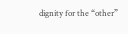dignity for the “other”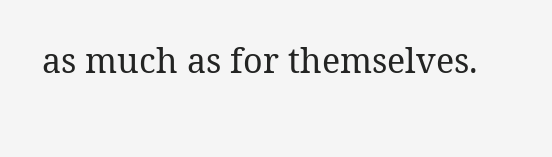as much as for themselves.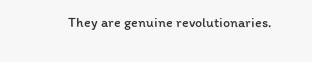They are genuine revolutionaries.